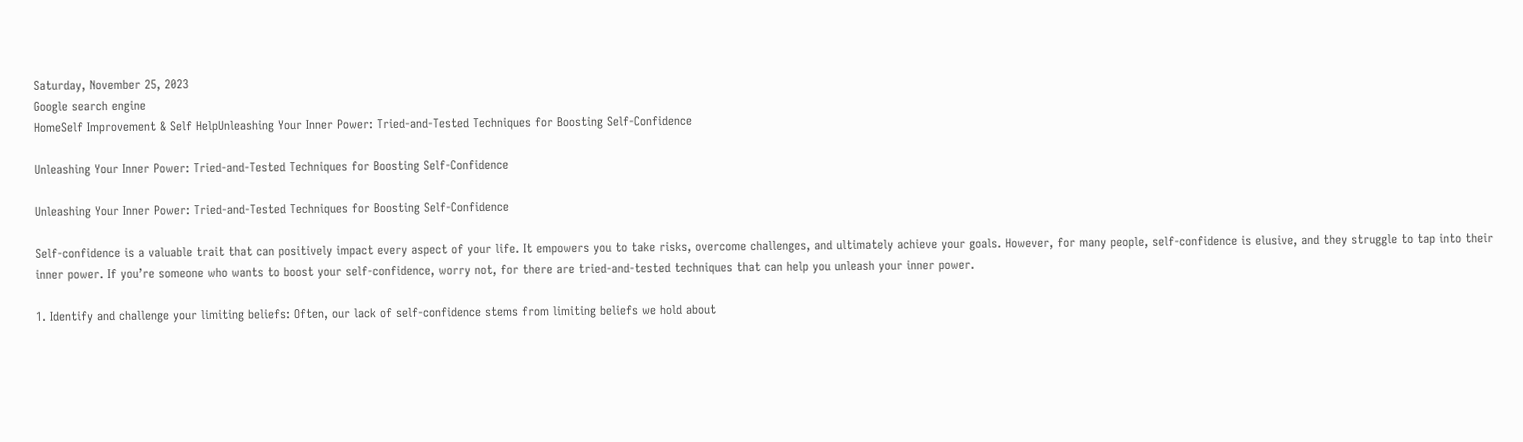Saturday, November 25, 2023
Google search engine
HomeSelf Improvement & Self HelpUnleashing Your Inner Power: Tried-and-Tested Techniques for Boosting Self-Confidence

Unleashing Your Inner Power: Tried-and-Tested Techniques for Boosting Self-Confidence

Unleashing Your Inner Power: Tried-and-Tested Techniques for Boosting Self-Confidence

Self-confidence is a valuable trait that can positively impact every aspect of your life. It empowers you to take risks, overcome challenges, and ultimately achieve your goals. However, for many people, self-confidence is elusive, and they struggle to tap into their inner power. If you’re someone who wants to boost your self-confidence, worry not, for there are tried-and-tested techniques that can help you unleash your inner power.

1. Identify and challenge your limiting beliefs: Often, our lack of self-confidence stems from limiting beliefs we hold about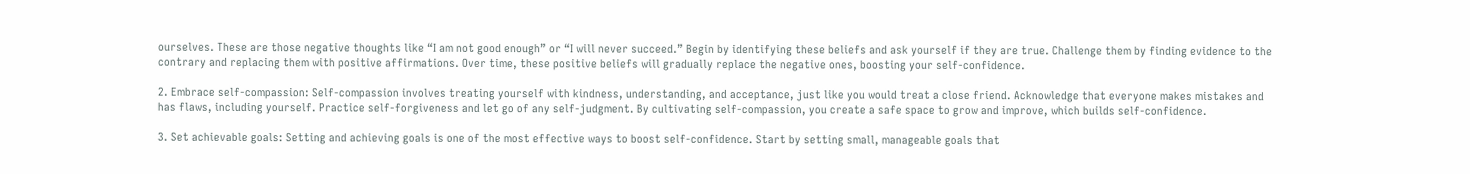ourselves. These are those negative thoughts like “I am not good enough” or “I will never succeed.” Begin by identifying these beliefs and ask yourself if they are true. Challenge them by finding evidence to the contrary and replacing them with positive affirmations. Over time, these positive beliefs will gradually replace the negative ones, boosting your self-confidence.

2. Embrace self-compassion: Self-compassion involves treating yourself with kindness, understanding, and acceptance, just like you would treat a close friend. Acknowledge that everyone makes mistakes and has flaws, including yourself. Practice self-forgiveness and let go of any self-judgment. By cultivating self-compassion, you create a safe space to grow and improve, which builds self-confidence.

3. Set achievable goals: Setting and achieving goals is one of the most effective ways to boost self-confidence. Start by setting small, manageable goals that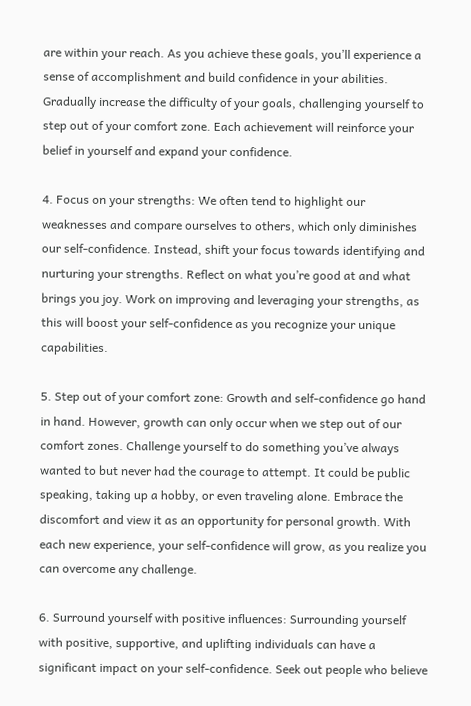are within your reach. As you achieve these goals, you’ll experience a sense of accomplishment and build confidence in your abilities. Gradually increase the difficulty of your goals, challenging yourself to step out of your comfort zone. Each achievement will reinforce your belief in yourself and expand your confidence.

4. Focus on your strengths: We often tend to highlight our weaknesses and compare ourselves to others, which only diminishes our self-confidence. Instead, shift your focus towards identifying and nurturing your strengths. Reflect on what you’re good at and what brings you joy. Work on improving and leveraging your strengths, as this will boost your self-confidence as you recognize your unique capabilities.

5. Step out of your comfort zone: Growth and self-confidence go hand in hand. However, growth can only occur when we step out of our comfort zones. Challenge yourself to do something you’ve always wanted to but never had the courage to attempt. It could be public speaking, taking up a hobby, or even traveling alone. Embrace the discomfort and view it as an opportunity for personal growth. With each new experience, your self-confidence will grow, as you realize you can overcome any challenge.

6. Surround yourself with positive influences: Surrounding yourself with positive, supportive, and uplifting individuals can have a significant impact on your self-confidence. Seek out people who believe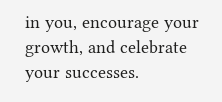in you, encourage your growth, and celebrate your successes.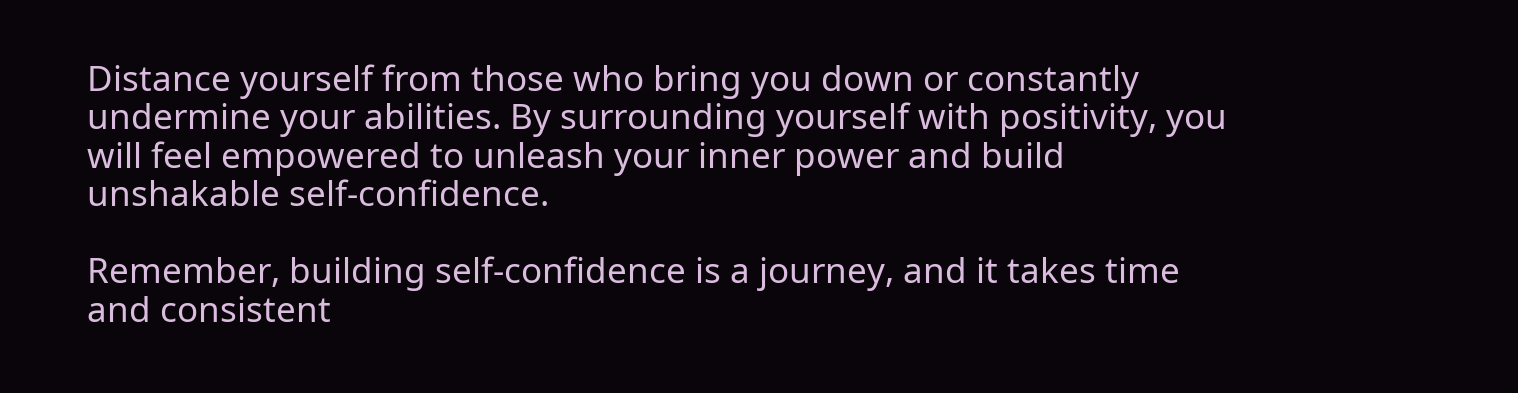Distance yourself from those who bring you down or constantly undermine your abilities. By surrounding yourself with positivity, you will feel empowered to unleash your inner power and build unshakable self-confidence.

Remember, building self-confidence is a journey, and it takes time and consistent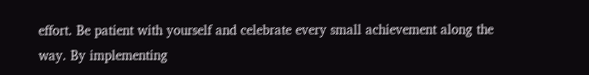effort. Be patient with yourself and celebrate every small achievement along the way. By implementing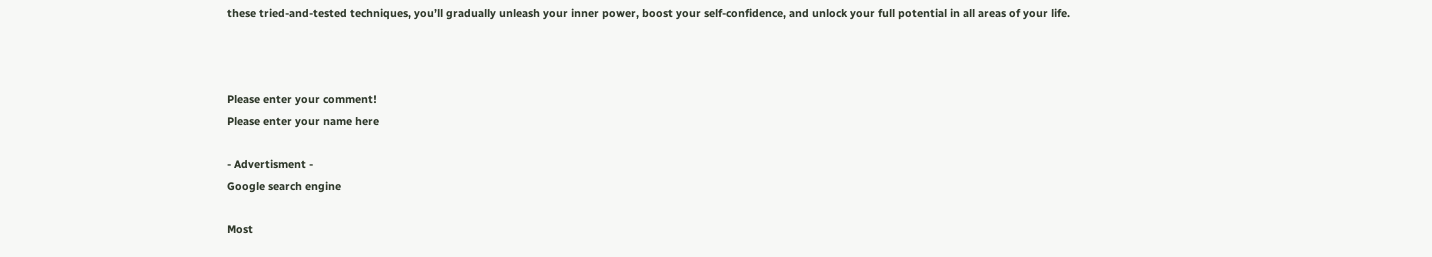these tried-and-tested techniques, you’ll gradually unleash your inner power, boost your self-confidence, and unlock your full potential in all areas of your life.



Please enter your comment!
Please enter your name here

- Advertisment -
Google search engine

Most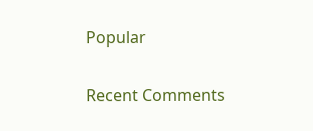Popular

Recent Comments